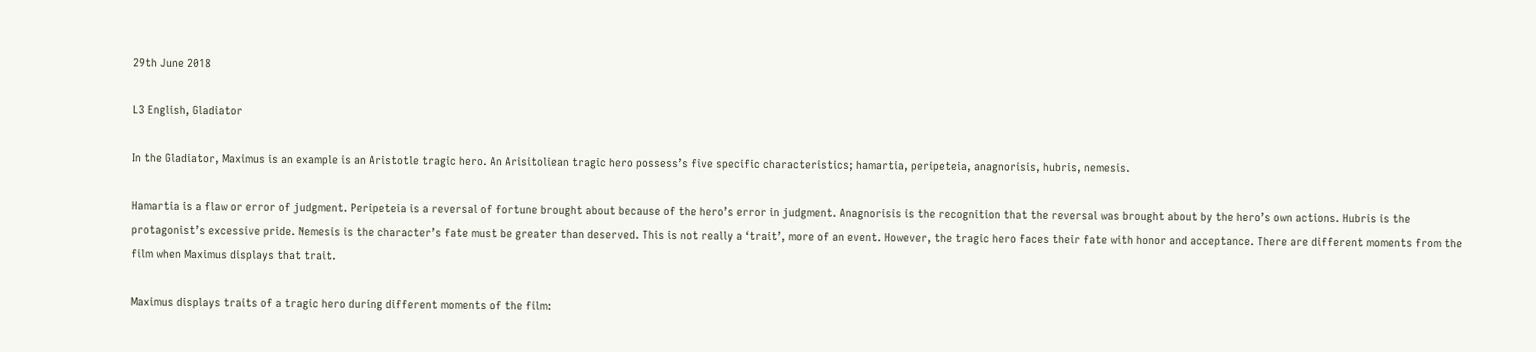29th June 2018

L3 English, Gladiator

In the Gladiator, Maximus is an example is an Aristotle tragic hero. An Arisitoliean tragic hero possess’s five specific characteristics; hamartia, peripeteia, anagnorisis, hubris, nemesis.

Hamartia is a flaw or error of judgment. Peripeteia is a reversal of fortune brought about because of the hero’s error in judgment. Anagnorisis is the recognition that the reversal was brought about by the hero’s own actions. Hubris is the protagonist’s excessive pride. Nemesis is the character’s fate must be greater than deserved. This is not really a ‘trait’, more of an event. However, the tragic hero faces their fate with honor and acceptance. There are different moments from the film when Maximus displays that trait.

Maximus displays traits of a tragic hero during different moments of the film: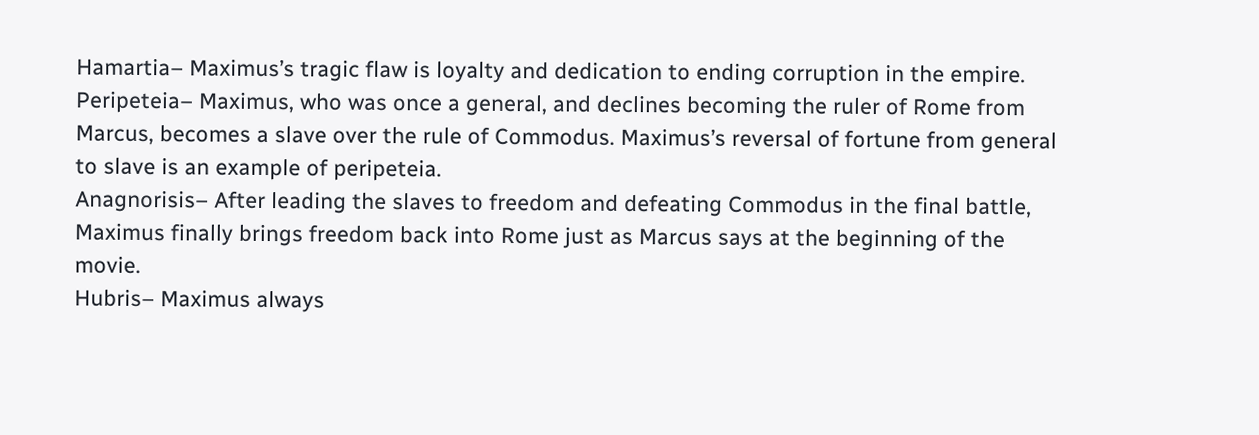Hamartia– Maximus’s tragic flaw is loyalty and dedication to ending corruption in the empire.
Peripeteia– Maximus, who was once a general, and declines becoming the ruler of Rome from Marcus, becomes a slave over the rule of Commodus. Maximus’s reversal of fortune from general to slave is an example of peripeteia.
Anagnorisis– After leading the slaves to freedom and defeating Commodus in the final battle, Maximus finally brings freedom back into Rome just as Marcus says at the beginning of the movie.
Hubris– Maximus always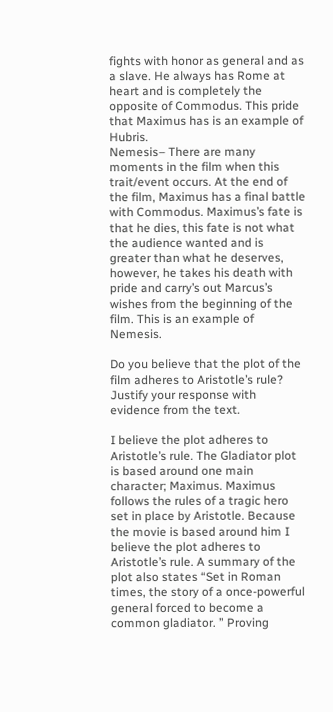fights with honor as general and as a slave. He always has Rome at heart and is completely the opposite of Commodus. This pride that Maximus has is an example of Hubris.
Nemesis– There are many moments in the film when this trait/event occurs. At the end of the film, Maximus has a final battle with Commodus. Maximus’s fate is that he dies, this fate is not what the audience wanted and is greater than what he deserves, however, he takes his death with pride and carry’s out Marcus’s wishes from the beginning of the film. This is an example of Nemesis.

Do you believe that the plot of the film adheres to Aristotle’s rule? Justify your response with evidence from the text.

I believe the plot adheres to Aristotle’s rule. The Gladiator plot is based around one main character; Maximus. Maximus follows the rules of a tragic hero set in place by Aristotle. Because the movie is based around him I believe the plot adheres to Aristotle’s rule. A summary of the plot also states “Set in Roman times, the story of a once-powerful general forced to become a common gladiator. ” Proving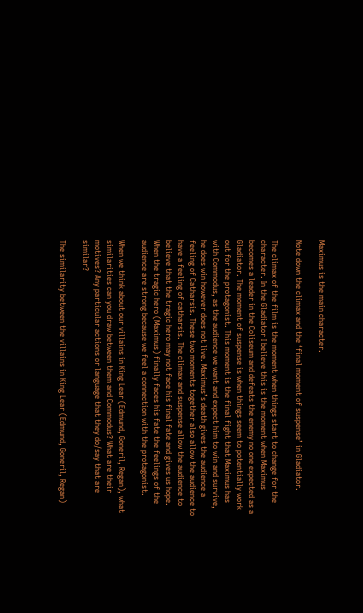Maximus is the main character.

Note down the climax and the ‘final moment of suspense’ in Gladiator.

The climax of the film is the moment when things start to change for the character. In the Gladiator I believe this is the moment when Maximus becomes a leader in the Coliseum and defeats the enemy no one expected as a Gladiator. The moment of suspense is when things seem to potentially work out for the protagonist. This moment is the final fight that Maximus has with Commodus, as the audience we want and expect him to win and survive, he does win however does not live. Maximus’s death gives the audience a feeling of Catharsis. These two moments together also allow the audience to have a feeling of catharsis. The climax and suspense allow the audience to believe that the tragic hero may not face his final fate and gives us hope. When the tragic hero (Maximus) finally faces his fate the feelings of the audience are strong because we feel a connection with the protagonist.

When we think about our villains in King Lear (Edmund, Goneril, Regan), what similarities can you draw between them and Commodus? What are their motives? Any particular actions or language that they do/say that are similar?

The similarity between the villains in King Lear (Edmund, Goneril, Regan)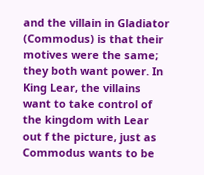and the villain in Gladiator (Commodus) is that their motives were the same; they both want power. In King Lear, the villains want to take control of the kingdom with Lear out f the picture, just as Commodus wants to be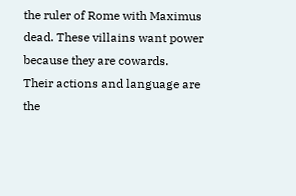the ruler of Rome with Maximus dead. These villains want power because they are cowards.
Their actions and language are the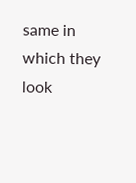same in which they look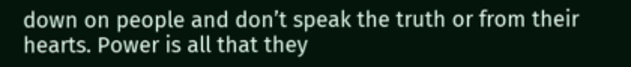down on people and don’t speak the truth or from their hearts. Power is all that they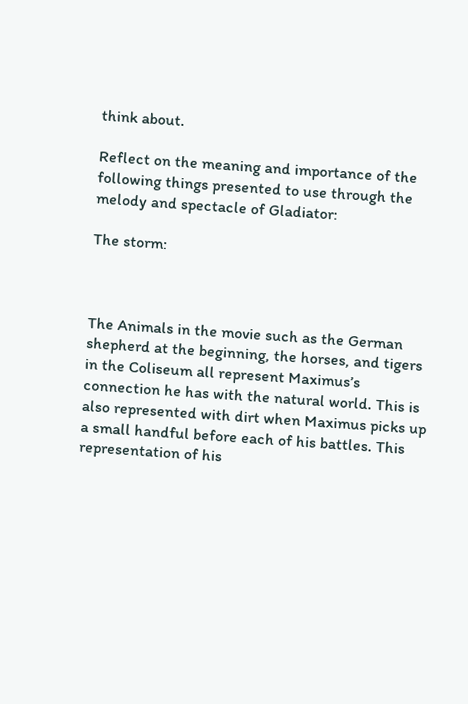think about.

Reflect on the meaning and importance of the following things presented to use through the melody and spectacle of Gladiator:

The storm:



The Animals in the movie such as the German shepherd at the beginning, the horses, and tigers in the Coliseum all represent Maximus’s connection he has with the natural world. This is also represented with dirt when Maximus picks up a small handful before each of his battles. This representation of his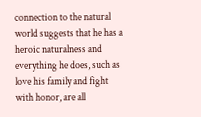connection to the natural world suggests that he has a heroic naturalness and everything he does, such as love his family and fight with honor, are all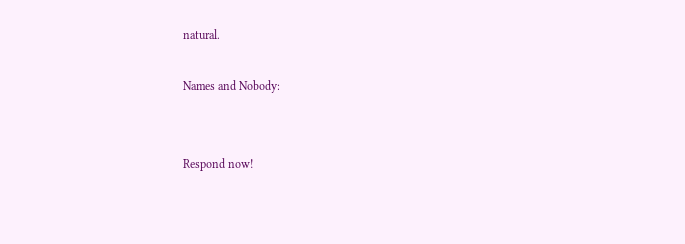natural.

Names and Nobody:


Respond now!